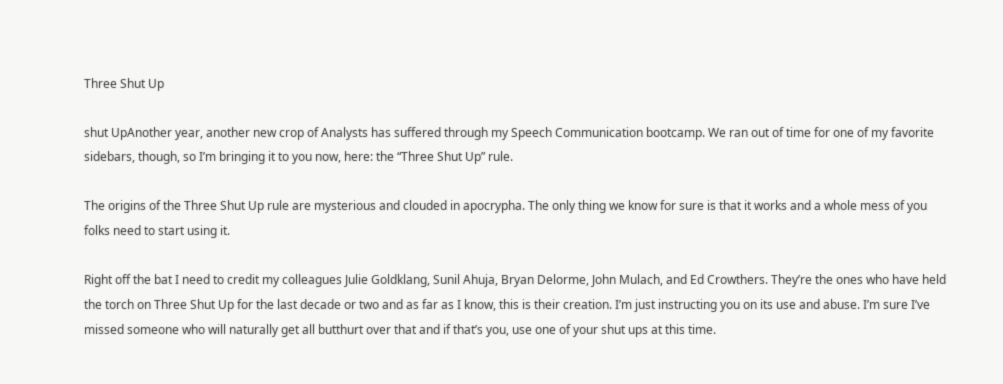Three Shut Up

shut UpAnother year, another new crop of Analysts has suffered through my Speech Communication bootcamp. We ran out of time for one of my favorite sidebars, though, so I’m bringing it to you now, here: the “Three Shut Up” rule.

The origins of the Three Shut Up rule are mysterious and clouded in apocrypha. The only thing we know for sure is that it works and a whole mess of you folks need to start using it.

Right off the bat I need to credit my colleagues Julie Goldklang, Sunil Ahuja, Bryan Delorme, John Mulach, and Ed Crowthers. They’re the ones who have held the torch on Three Shut Up for the last decade or two and as far as I know, this is their creation. I’m just instructing you on its use and abuse. I’m sure I’ve missed someone who will naturally get all butthurt over that and if that’s you, use one of your shut ups at this time.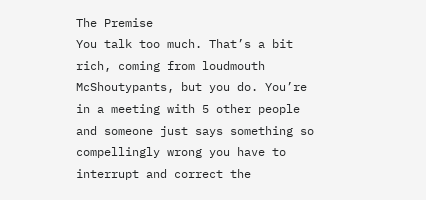The Premise
You talk too much. That’s a bit rich, coming from loudmouth McShoutypants, but you do. You’re in a meeting with 5 other people and someone just says something so compellingly wrong you have to interrupt and correct the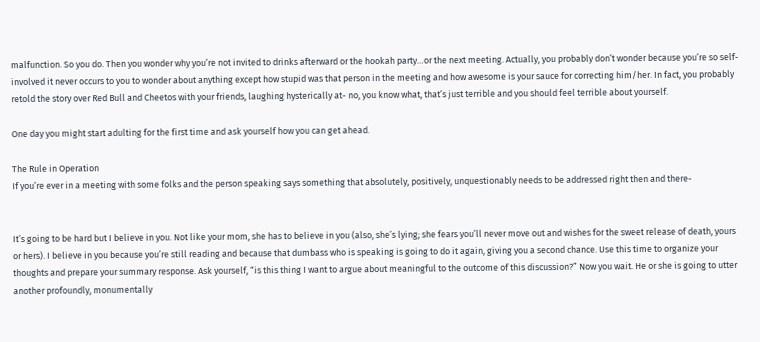malfunction. So you do. Then you wonder why you’re not invited to drinks afterward or the hookah party…or the next meeting. Actually, you probably don’t wonder because you’re so self-involved it never occurs to you to wonder about anything except how stupid was that person in the meeting and how awesome is your sauce for correcting him/her. In fact, you probably retold the story over Red Bull and Cheetos with your friends, laughing hysterically at- no, you know what, that’s just terrible and you should feel terrible about yourself.

One day you might start adulting for the first time and ask yourself how you can get ahead.

The Rule in Operation
If you’re ever in a meeting with some folks and the person speaking says something that absolutely, positively, unquestionably needs to be addressed right then and there-


It’s going to be hard but I believe in you. Not like your mom, she has to believe in you (also, she’s lying; she fears you’ll never move out and wishes for the sweet release of death, yours or hers). I believe in you because you’re still reading and because that dumbass who is speaking is going to do it again, giving you a second chance. Use this time to organize your thoughts and prepare your summary response. Ask yourself, “is this thing I want to argue about meaningful to the outcome of this discussion?” Now you wait. He or she is going to utter another profoundly, monumentally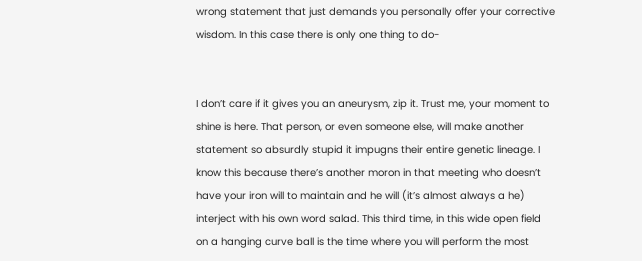wrong statement that just demands you personally offer your corrective wisdom. In this case there is only one thing to do-


I don’t care if it gives you an aneurysm, zip it. Trust me, your moment to shine is here. That person, or even someone else, will make another statement so absurdly stupid it impugns their entire genetic lineage. I know this because there’s another moron in that meeting who doesn’t have your iron will to maintain and he will (it’s almost always a he) interject with his own word salad. This third time, in this wide open field on a hanging curve ball is the time where you will perform the most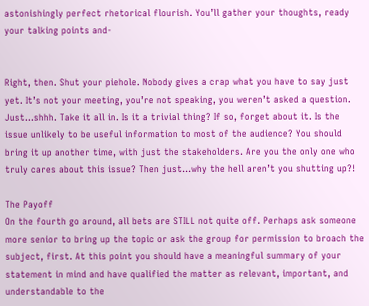astonishingly perfect rhetorical flourish. You’ll gather your thoughts, ready your talking points and-


Right, then. Shut your piehole. Nobody gives a crap what you have to say just yet. It’s not your meeting, you’re not speaking, you weren’t asked a question. Just…shhh. Take it all in. Is it a trivial thing? If so, forget about it. Is the issue unlikely to be useful information to most of the audience? You should bring it up another time, with just the stakeholders. Are you the only one who truly cares about this issue? Then just…why the hell aren’t you shutting up?!

The Payoff
On the fourth go around, all bets are STILL not quite off. Perhaps ask someone more senior to bring up the topic or ask the group for permission to broach the subject, first. At this point you should have a meaningful summary of your statement in mind and have qualified the matter as relevant, important, and understandable to the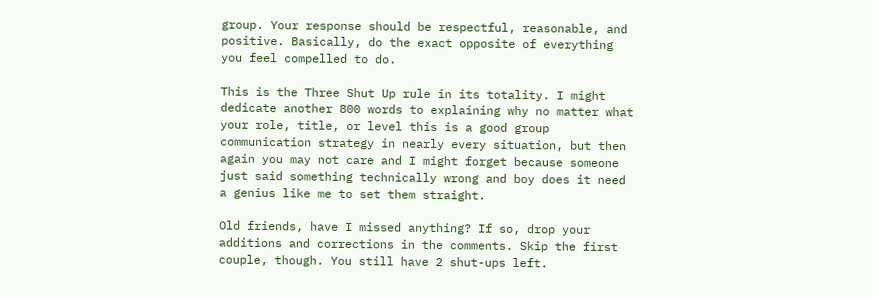group. Your response should be respectful, reasonable, and positive. Basically, do the exact opposite of everything you feel compelled to do.

This is the Three Shut Up rule in its totality. I might dedicate another 800 words to explaining why no matter what your role, title, or level this is a good group communication strategy in nearly every situation, but then again you may not care and I might forget because someone just said something technically wrong and boy does it need a genius like me to set them straight.

Old friends, have I missed anything? If so, drop your additions and corrections in the comments. Skip the first couple, though. You still have 2 shut-ups left.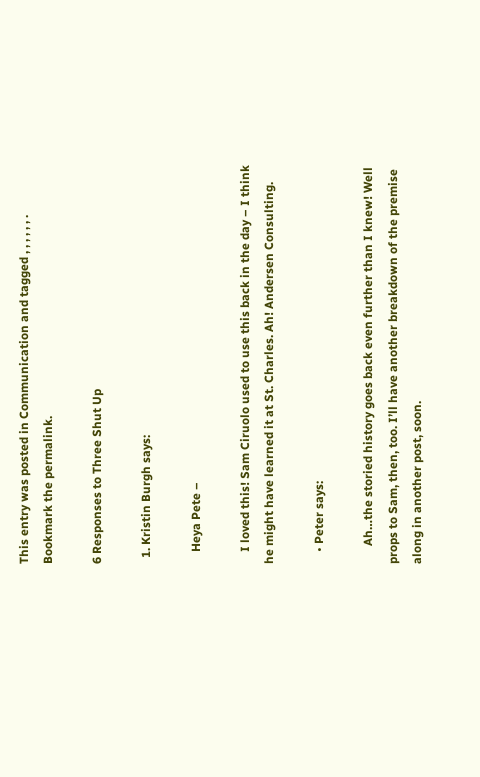This entry was posted in Communication and tagged , , , , , , . Bookmark the permalink.

6 Responses to Three Shut Up

  1. Kristin Burgh says:

    Heya Pete –

    I loved this! Sam Ciruolo used to use this back in the day – I think he might have learned it at St. Charles. Ah! Andersen Consulting.

    • Peter says:

      Ah…the storied history goes back even further than I knew! Well props to Sam, then, too. I’ll have another breakdown of the premise along in another post, soon.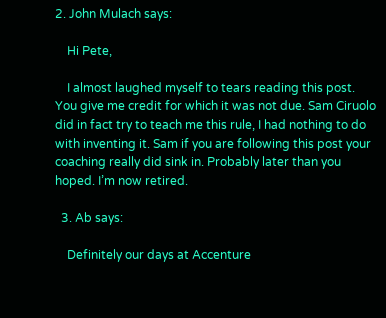2. John Mulach says:

    Hi Pete,

    I almost laughed myself to tears reading this post. You give me credit for which it was not due. Sam Ciruolo did in fact try to teach me this rule, I had nothing to do with inventing it. Sam if you are following this post your coaching really did sink in. Probably later than you hoped. I’m now retired.

  3. Ab says:

    Definitely our days at Accenture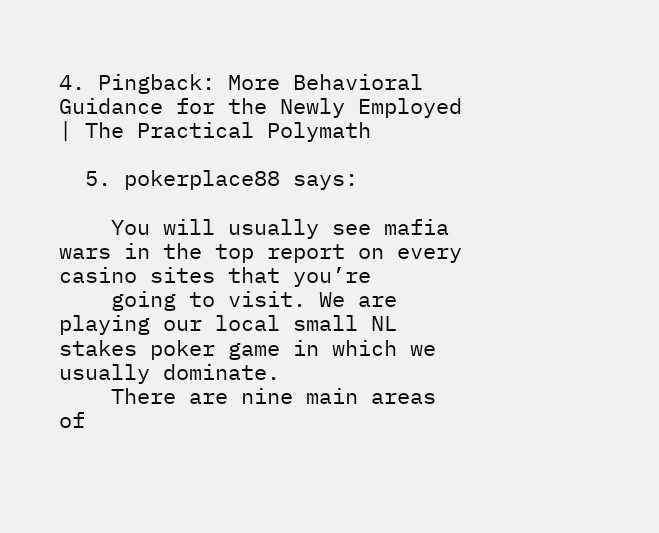4. Pingback: More Behavioral Guidance for the Newly Employed | The Practical Polymath

  5. pokerplace88 says:

    You will usually see mafia wars in the top report on every casino sites that you’re
    going to visit. We are playing our local small NL stakes poker game in which we usually dominate.
    There are nine main areas of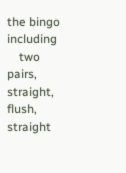the bingo including
    two pairs, straight, flush, straight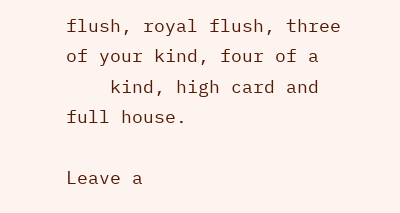flush, royal flush, three of your kind, four of a
    kind, high card and full house.

Leave a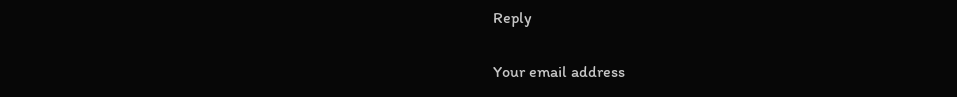Reply

Your email address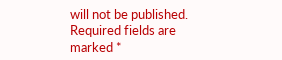will not be published. Required fields are marked *